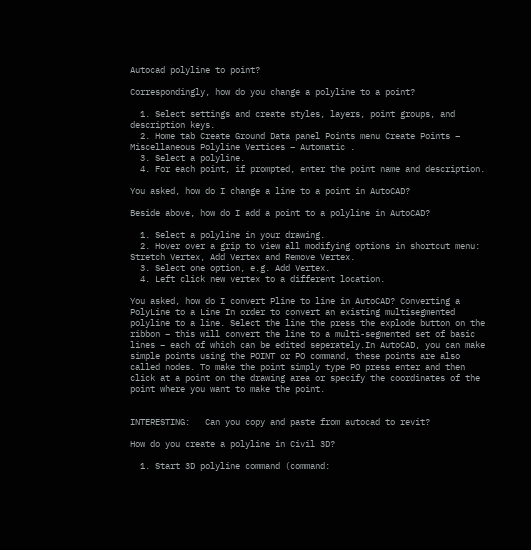Autocad polyline to point?

Correspondingly, how do you change a polyline to a point?

  1. Select settings and create styles, layers, point groups, and description keys.
  2. Home tab Create Ground Data panel Points menu Create Points – Miscellaneous Polyline Vertices – Automatic .
  3. Select a polyline.
  4. For each point, if prompted, enter the point name and description.

You asked, how do I change a line to a point in AutoCAD?

Beside above, how do I add a point to a polyline in AutoCAD?

  1. Select a polyline in your drawing.
  2. Hover over a grip to view all modifying options in shortcut menu: Stretch Vertex, Add Vertex and Remove Vertex.
  3. Select one option, e.g. Add Vertex.
  4. Left click new vertex to a different location.

You asked, how do I convert Pline to line in AutoCAD? Converting a PolyLine to a Line In order to convert an existing multisegmented polyline to a line. Select the line the press the explode button on the ribbon – this will convert the line to a multi-segmented set of basic lines – each of which can be edited seperately.In AutoCAD, you can make simple points using the POINT or PO command, these points are also called nodes. To make the point simply type PO press enter and then click at a point on the drawing area or specify the coordinates of the point where you want to make the point.


INTERESTING:   Can you copy and paste from autocad to revit?

How do you create a polyline in Civil 3D?

  1. Start 3D polyline command (command: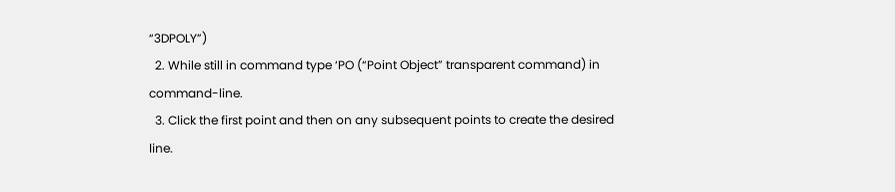“3DPOLY”)
  2. While still in command type ‘PO (“Point Object” transparent command) in command-line.
  3. Click the first point and then on any subsequent points to create the desired line.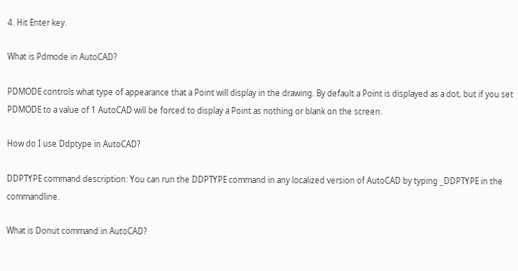4. Hit Enter key.

What is Pdmode in AutoCAD?

PDMODE controls what type of appearance that a Point will display in the drawing. By default a Point is displayed as a dot, but if you set PDMODE to a value of 1 AutoCAD will be forced to display a Point as nothing or blank on the screen.

How do I use Ddptype in AutoCAD?

DDPTYPE command description: You can run the DDPTYPE command in any localized version of AutoCAD by typing _DDPTYPE in the commandline.

What is Donut command in AutoCAD?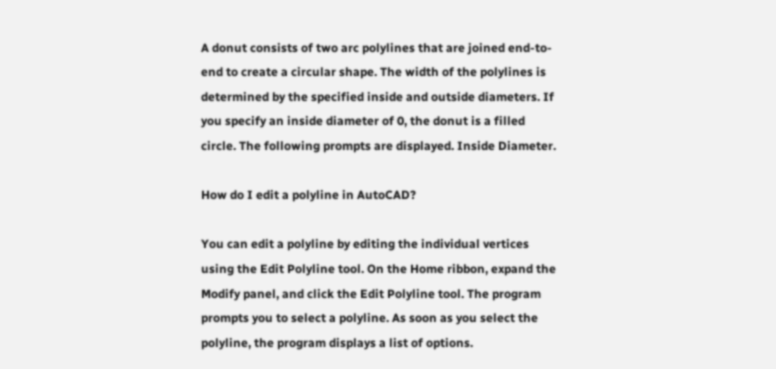A donut consists of two arc polylines that are joined end-to-end to create a circular shape. The width of the polylines is determined by the specified inside and outside diameters. If you specify an inside diameter of 0, the donut is a filled circle. The following prompts are displayed. Inside Diameter.

How do I edit a polyline in AutoCAD?

You can edit a polyline by editing the individual vertices using the Edit Polyline tool. On the Home ribbon, expand the Modify panel, and click the Edit Polyline tool. The program prompts you to select a polyline. As soon as you select the polyline, the program displays a list of options.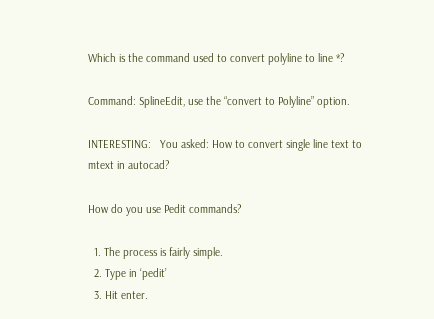Which is the command used to convert polyline to line *?

Command: SplineEdit, use the “convert to Polyline” option.

INTERESTING:   You asked: How to convert single line text to mtext in autocad?

How do you use Pedit commands?

  1. The process is fairly simple.
  2. Type in ‘pedit’
  3. Hit enter.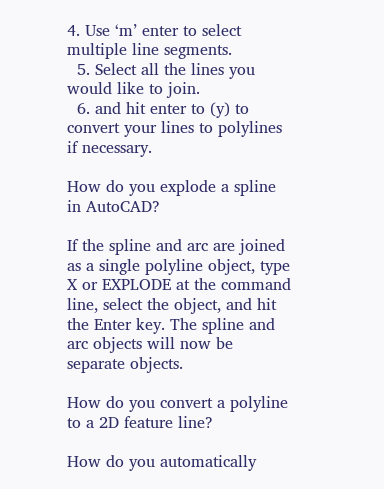4. Use ‘m’ enter to select multiple line segments.
  5. Select all the lines you would like to join.
  6. and hit enter to (y) to convert your lines to polylines if necessary.

How do you explode a spline in AutoCAD?

If the spline and arc are joined as a single polyline object, type X or EXPLODE at the command line, select the object, and hit the Enter key. The spline and arc objects will now be separate objects.

How do you convert a polyline to a 2D feature line?

How do you automatically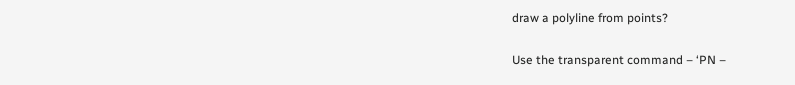draw a polyline from points?

Use the transparent command – ‘PN –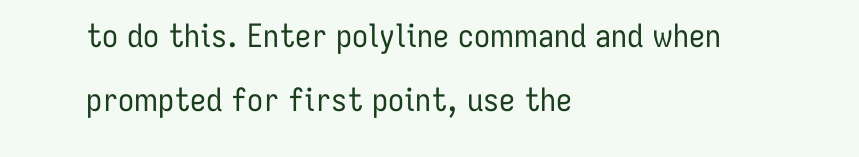to do this. Enter polyline command and when prompted for first point, use the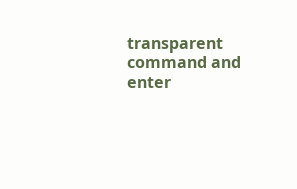transparent command and enter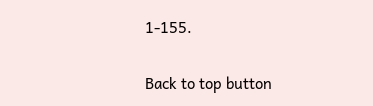1-155.

Back to top button